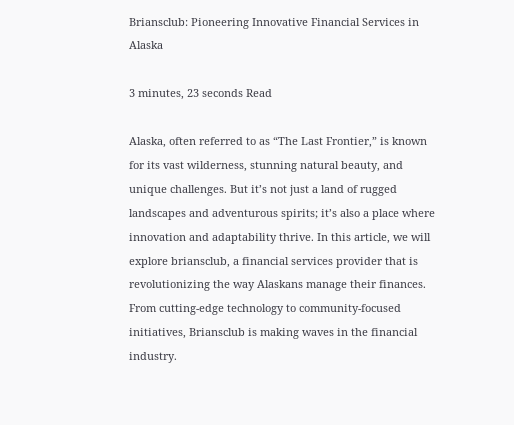Briansclub: Pioneering Innovative Financial Services in Alaska

3 minutes, 23 seconds Read

Alaska, often referred to as “The Last Frontier,” is known for its vast wilderness, stunning natural beauty, and unique challenges. But it’s not just a land of rugged landscapes and adventurous spirits; it’s also a place where innovation and adaptability thrive. In this article, we will explore briansclub, a financial services provider that is revolutionizing the way Alaskans manage their finances. From cutting-edge technology to community-focused initiatives, Briansclub is making waves in the financial industry.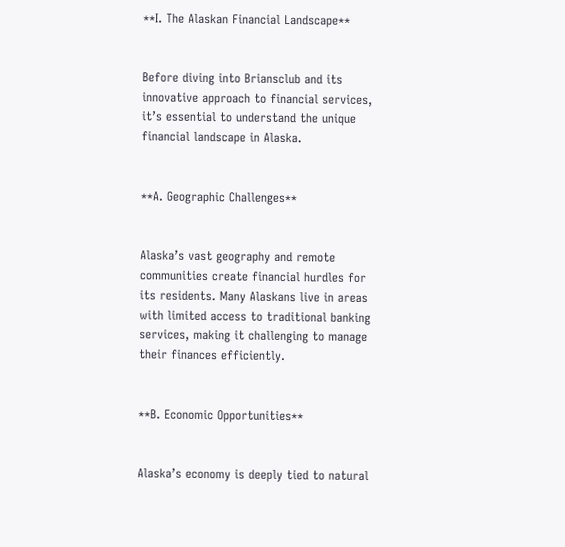**I. The Alaskan Financial Landscape**


Before diving into Briansclub and its innovative approach to financial services, it’s essential to understand the unique financial landscape in Alaska.


**A. Geographic Challenges**


Alaska’s vast geography and remote communities create financial hurdles for its residents. Many Alaskans live in areas with limited access to traditional banking services, making it challenging to manage their finances efficiently.


**B. Economic Opportunities**


Alaska’s economy is deeply tied to natural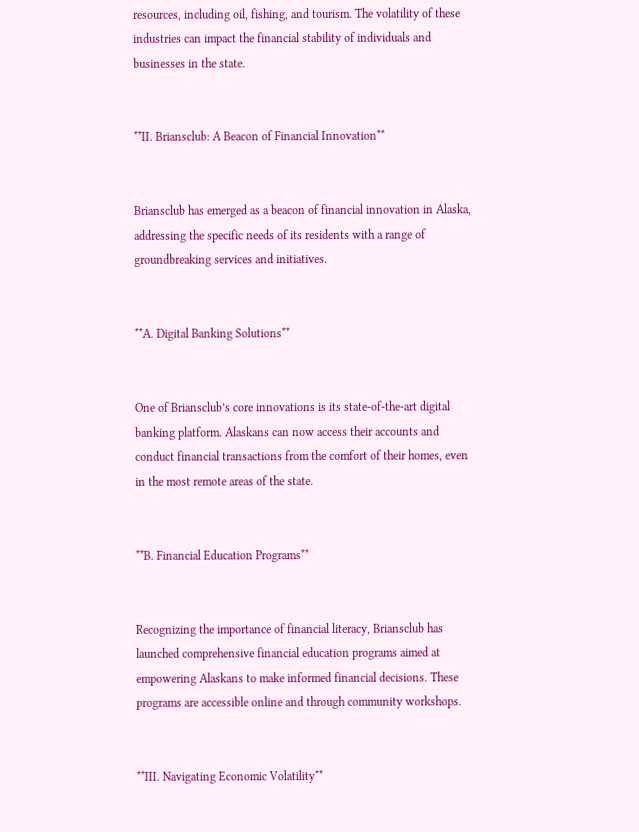resources, including oil, fishing, and tourism. The volatility of these industries can impact the financial stability of individuals and businesses in the state.


**II. Briansclub: A Beacon of Financial Innovation**


Briansclub has emerged as a beacon of financial innovation in Alaska, addressing the specific needs of its residents with a range of groundbreaking services and initiatives.


**A. Digital Banking Solutions**


One of Briansclub’s core innovations is its state-of-the-art digital banking platform. Alaskans can now access their accounts and conduct financial transactions from the comfort of their homes, even in the most remote areas of the state.


**B. Financial Education Programs**


Recognizing the importance of financial literacy, Briansclub has launched comprehensive financial education programs aimed at empowering Alaskans to make informed financial decisions. These programs are accessible online and through community workshops.


**III. Navigating Economic Volatility**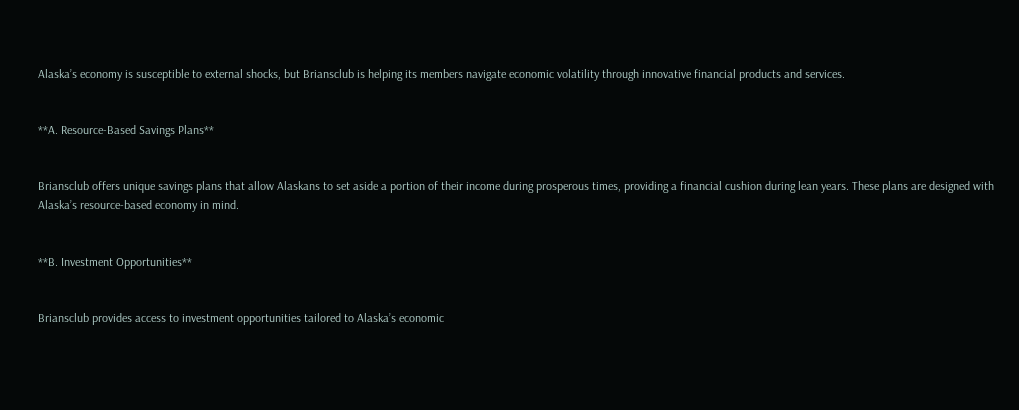Alaska’s economy is susceptible to external shocks, but Briansclub is helping its members navigate economic volatility through innovative financial products and services.


**A. Resource-Based Savings Plans**


Briansclub offers unique savings plans that allow Alaskans to set aside a portion of their income during prosperous times, providing a financial cushion during lean years. These plans are designed with Alaska’s resource-based economy in mind.


**B. Investment Opportunities**


Briansclub provides access to investment opportunities tailored to Alaska’s economic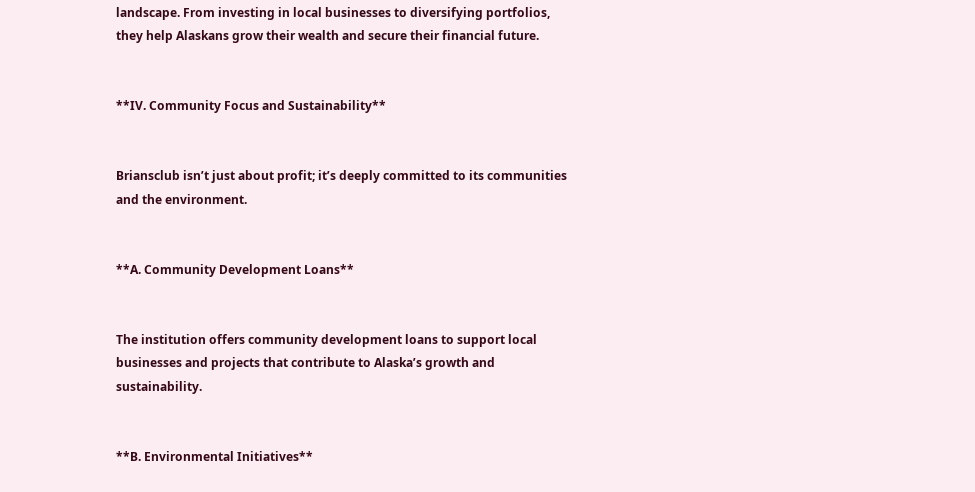landscape. From investing in local businesses to diversifying portfolios, they help Alaskans grow their wealth and secure their financial future.


**IV. Community Focus and Sustainability**


Briansclub isn’t just about profit; it’s deeply committed to its communities and the environment.


**A. Community Development Loans**


The institution offers community development loans to support local businesses and projects that contribute to Alaska’s growth and sustainability.


**B. Environmental Initiatives**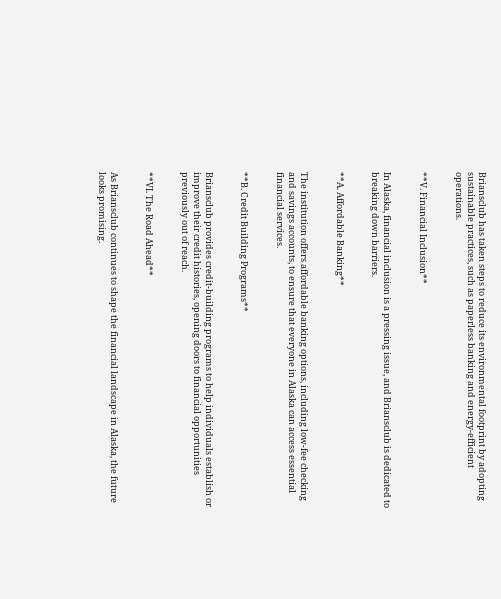Briansclub has taken steps to reduce its environmental footprint by adopting sustainable practices, such as paperless banking and energy-efficient operations.


**V. Financial Inclusion**


In Alaska, financial inclusion is a pressing issue, and Briansclub is dedicated to breaking down barriers.


**A. Affordable Banking**


The institution offers affordable banking options, including low-fee checking and savings accounts, to ensure that everyone in Alaska can access essential financial services.


**B. Credit Building Programs**


Briansclub provides credit-building programs to help individuals establish or improve their credit histories, opening doors to financial opportunities previously out of reach.


**VI. The Road Ahead**


As Briansclub continues to shape the financial landscape in Alaska, the future looks promising.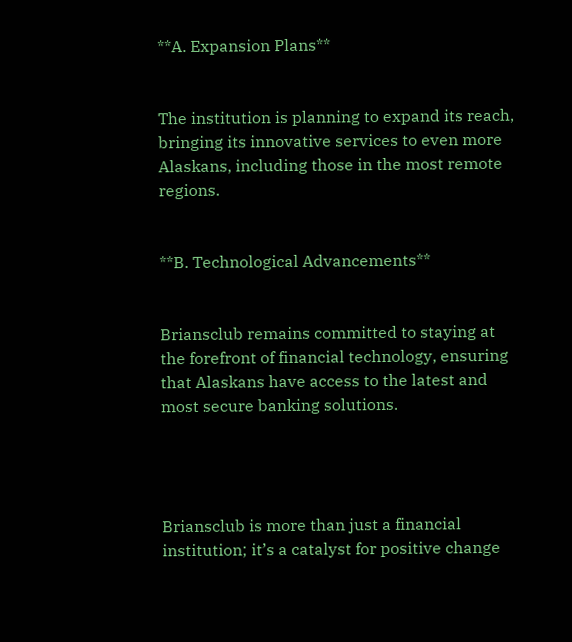**A. Expansion Plans**


The institution is planning to expand its reach, bringing its innovative services to even more Alaskans, including those in the most remote regions.


**B. Technological Advancements**


Briansclub remains committed to staying at the forefront of financial technology, ensuring that Alaskans have access to the latest and most secure banking solutions.




Briansclub is more than just a financial institution; it’s a catalyst for positive change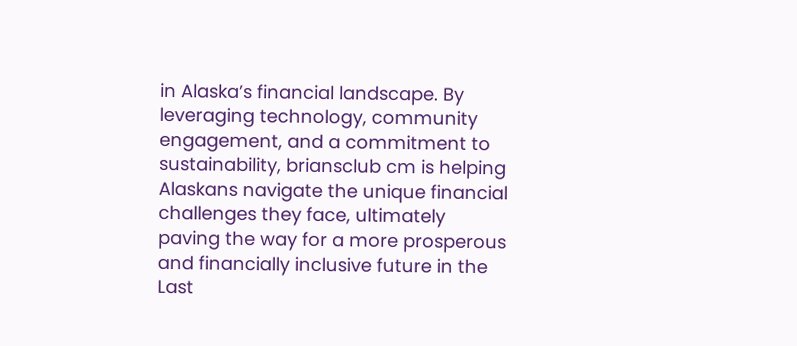in Alaska’s financial landscape. By leveraging technology, community engagement, and a commitment to sustainability, briansclub cm is helping Alaskans navigate the unique financial challenges they face, ultimately paving the way for a more prosperous and financially inclusive future in the Last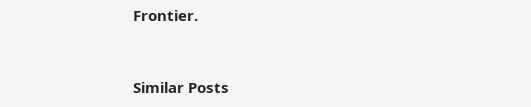Frontier.


Similar Posts